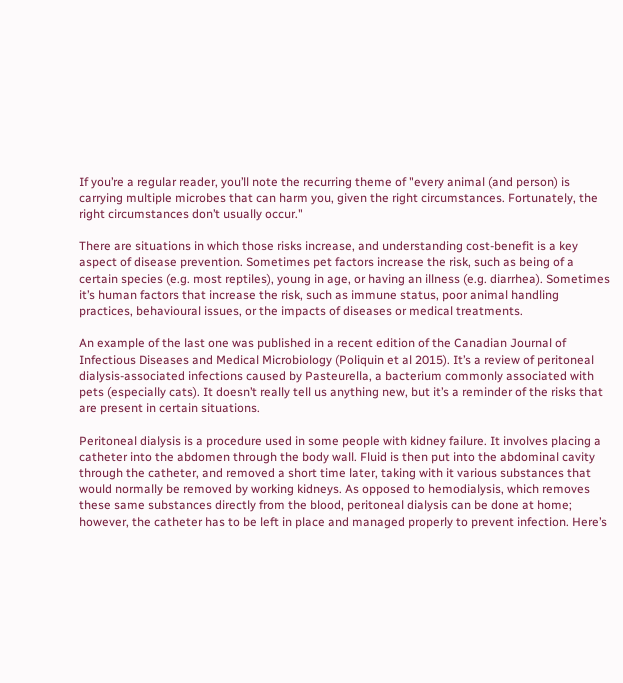If you’re a regular reader, you’ll note the recurring theme of "every animal (and person) is carrying multiple microbes that can harm you, given the right circumstances. Fortunately, the right circumstances don’t usually occur."

There are situations in which those risks increase, and understanding cost-benefit is a key aspect of disease prevention. Sometimes pet factors increase the risk, such as being of a certain species (e.g. most reptiles), young in age, or having an illness (e.g. diarrhea). Sometimes it’s human factors that increase the risk, such as immune status, poor animal handling practices, behavioural issues, or the impacts of diseases or medical treatments.

An example of the last one was published in a recent edition of the Canadian Journal of Infectious Diseases and Medical Microbiology (Poliquin et al 2015). It’s a review of peritoneal dialysis-associated infections caused by Pasteurella, a bacterium commonly associated with pets (especially cats). It doesn’t really tell us anything new, but it’s a reminder of the risks that are present in certain situations.

Peritoneal dialysis is a procedure used in some people with kidney failure. It involves placing a catheter into the abdomen through the body wall. Fluid is then put into the abdominal cavity through the catheter, and removed a short time later, taking with it various substances that would normally be removed by working kidneys. As opposed to hemodialysis, which removes these same substances directly from the blood, peritoneal dialysis can be done at home; however, the catheter has to be left in place and managed properly to prevent infection. Here’s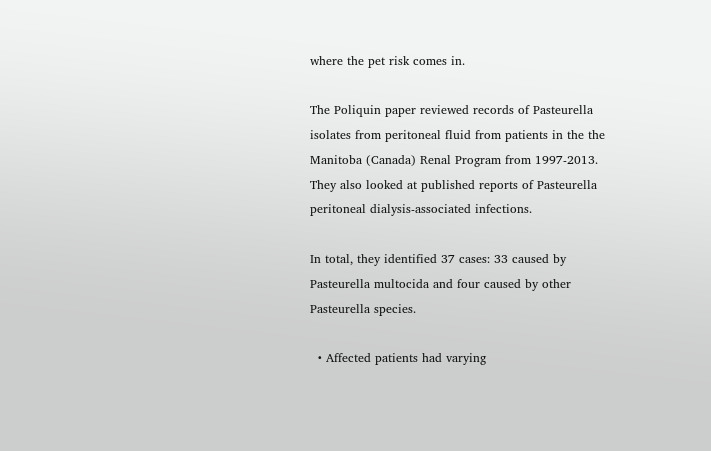where the pet risk comes in.

The Poliquin paper reviewed records of Pasteurella isolates from peritoneal fluid from patients in the the Manitoba (Canada) Renal Program from 1997-2013. They also looked at published reports of Pasteurella peritoneal dialysis-associated infections.

In total, they identified 37 cases: 33 caused by Pasteurella multocida and four caused by other Pasteurella species.

  • Affected patients had varying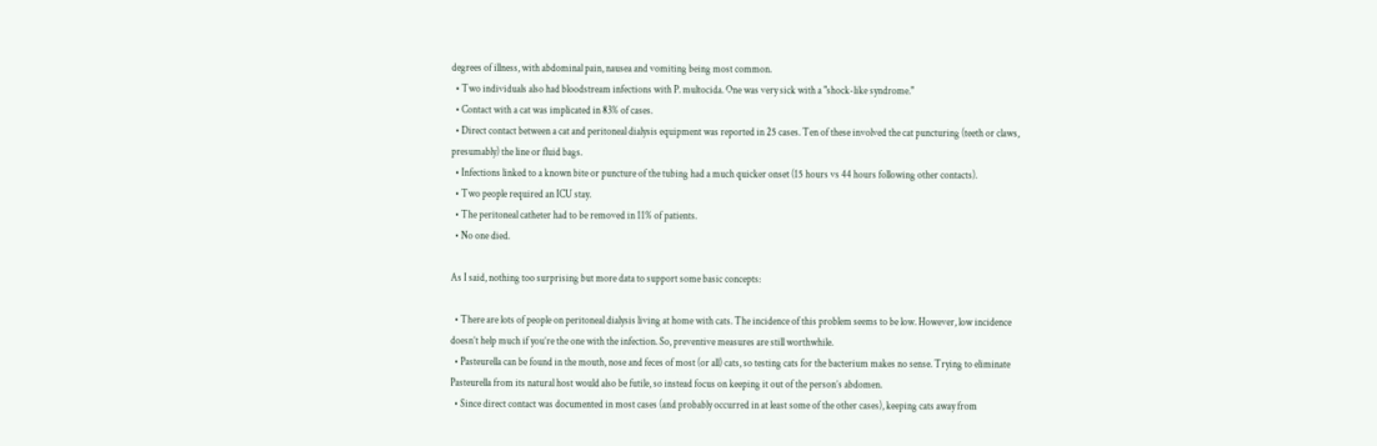degrees of illness, with abdominal pain, nausea and vomiting being most common.
  • Two individuals also had bloodstream infections with P. multocida. One was very sick with a "shock-like syndrome."
  • Contact with a cat was implicated in 83% of cases.
  • Direct contact between a cat and peritoneal dialysis equipment was reported in 25 cases. Ten of these involved the cat puncturing (teeth or claws, presumably) the line or fluid bags.
  • Infections linked to a known bite or puncture of the tubing had a much quicker onset (15 hours vs 44 hours following other contacts).
  • Two people required an ICU stay.
  • The peritoneal catheter had to be removed in 11% of patients.
  • No one died.

As I said, nothing too surprising but more data to support some basic concepts:

  • There are lots of people on peritoneal dialysis living at home with cats. The incidence of this problem seems to be low. However, low incidence doesn’t help much if you’re the one with the infection. So, preventive measures are still worthwhile.
  • Pasteurella can be found in the mouth, nose and feces of most (or all) cats, so testing cats for the bacterium makes no sense. Trying to eliminate Pasteurella from its natural host would also be futile, so instead focus on keeping it out of the person’s abdomen.
  • Since direct contact was documented in most cases (and probably occurred in at least some of the other cases), keeping cats away from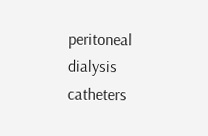peritoneal dialysis catheters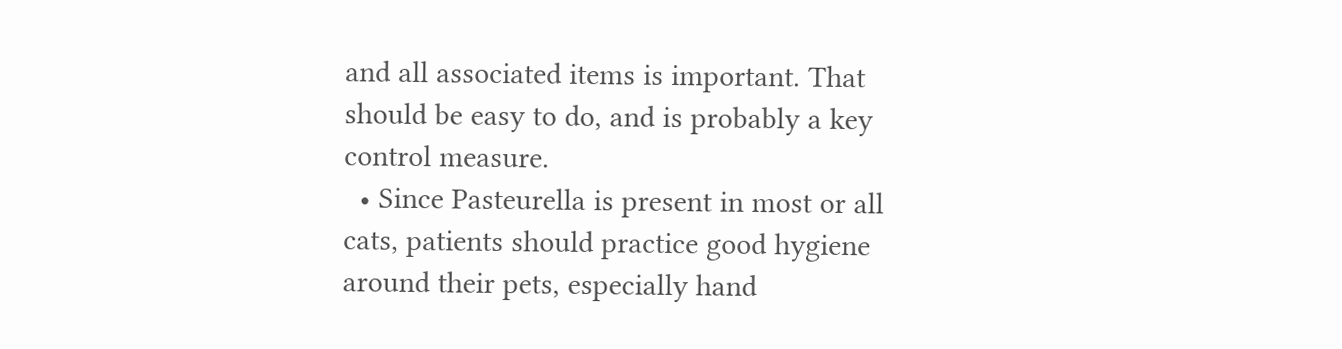and all associated items is important. That should be easy to do, and is probably a key control measure.
  • Since Pasteurella is present in most or all cats, patients should practice good hygiene around their pets, especially hand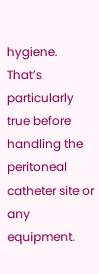hygiene. That’s particularly true before handling the peritoneal catheter site or any equipment.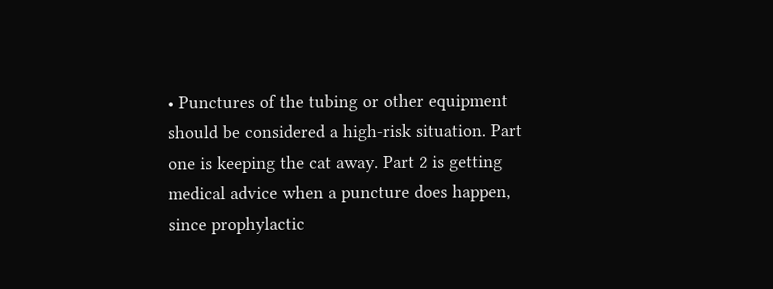• Punctures of the tubing or other equipment should be considered a high-risk situation. Part one is keeping the cat away. Part 2 is getting medical advice when a puncture does happen, since prophylactic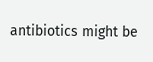antibiotics might be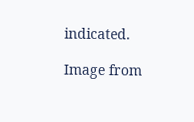indicated.

Image from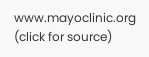www.mayoclinic.org (click for source)